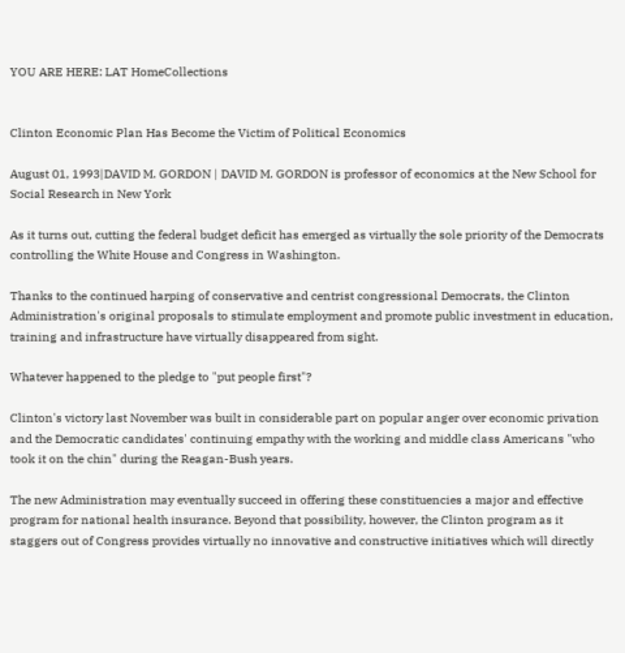YOU ARE HERE: LAT HomeCollections


Clinton Economic Plan Has Become the Victim of Political Economics

August 01, 1993|DAVID M. GORDON | DAVID M. GORDON is professor of economics at the New School for Social Research in New York

As it turns out, cutting the federal budget deficit has emerged as virtually the sole priority of the Democrats controlling the White House and Congress in Washington.

Thanks to the continued harping of conservative and centrist congressional Democrats, the Clinton Administration's original proposals to stimulate employment and promote public investment in education, training and infrastructure have virtually disappeared from sight.

Whatever happened to the pledge to "put people first"?

Clinton's victory last November was built in considerable part on popular anger over economic privation and the Democratic candidates' continuing empathy with the working and middle class Americans "who took it on the chin" during the Reagan-Bush years.

The new Administration may eventually succeed in offering these constituencies a major and effective program for national health insurance. Beyond that possibility, however, the Clinton program as it staggers out of Congress provides virtually no innovative and constructive initiatives which will directly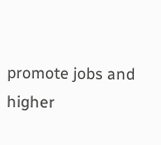promote jobs and higher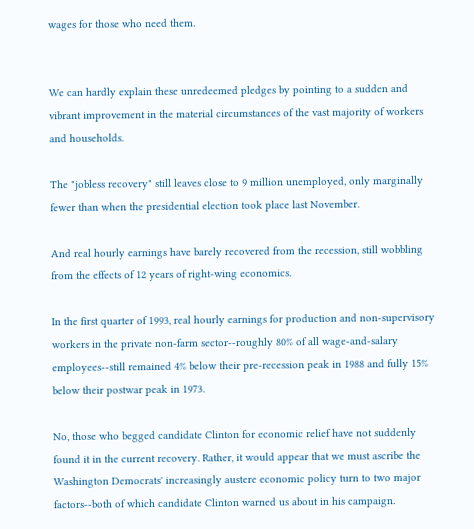wages for those who need them.


We can hardly explain these unredeemed pledges by pointing to a sudden and vibrant improvement in the material circumstances of the vast majority of workers and households.

The "jobless recovery" still leaves close to 9 million unemployed, only marginally fewer than when the presidential election took place last November.

And real hourly earnings have barely recovered from the recession, still wobbling from the effects of 12 years of right-wing economics.

In the first quarter of 1993, real hourly earnings for production and non-supervisory workers in the private non-farm sector--roughly 80% of all wage-and-salary employees--still remained 4% below their pre-recession peak in 1988 and fully 15% below their postwar peak in 1973.

No, those who begged candidate Clinton for economic relief have not suddenly found it in the current recovery. Rather, it would appear that we must ascribe the Washington Democrats' increasingly austere economic policy turn to two major factors--both of which candidate Clinton warned us about in his campaign.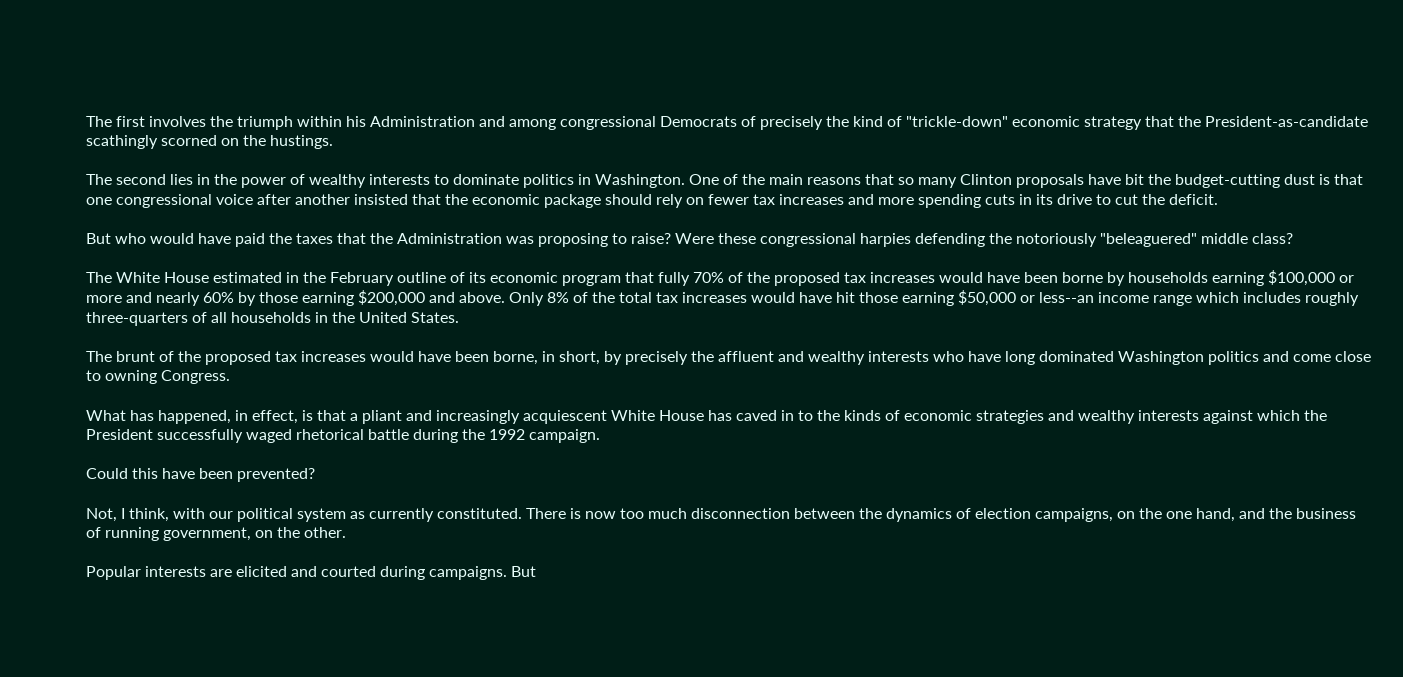The first involves the triumph within his Administration and among congressional Democrats of precisely the kind of "trickle-down" economic strategy that the President-as-candidate scathingly scorned on the hustings.

The second lies in the power of wealthy interests to dominate politics in Washington. One of the main reasons that so many Clinton proposals have bit the budget-cutting dust is that one congressional voice after another insisted that the economic package should rely on fewer tax increases and more spending cuts in its drive to cut the deficit.

But who would have paid the taxes that the Administration was proposing to raise? Were these congressional harpies defending the notoriously "beleaguered" middle class?

The White House estimated in the February outline of its economic program that fully 70% of the proposed tax increases would have been borne by households earning $100,000 or more and nearly 60% by those earning $200,000 and above. Only 8% of the total tax increases would have hit those earning $50,000 or less--an income range which includes roughly three-quarters of all households in the United States.

The brunt of the proposed tax increases would have been borne, in short, by precisely the affluent and wealthy interests who have long dominated Washington politics and come close to owning Congress.

What has happened, in effect, is that a pliant and increasingly acquiescent White House has caved in to the kinds of economic strategies and wealthy interests against which the President successfully waged rhetorical battle during the 1992 campaign.

Could this have been prevented?

Not, I think, with our political system as currently constituted. There is now too much disconnection between the dynamics of election campaigns, on the one hand, and the business of running government, on the other.

Popular interests are elicited and courted during campaigns. But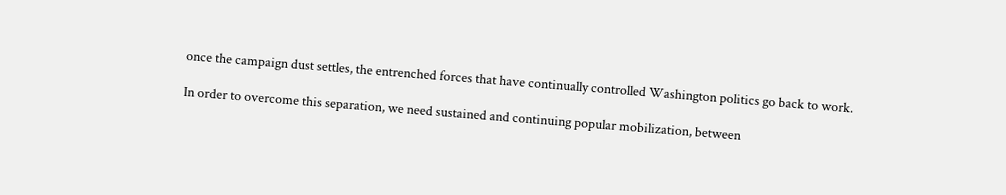once the campaign dust settles, the entrenched forces that have continually controlled Washington politics go back to work.

In order to overcome this separation, we need sustained and continuing popular mobilization, between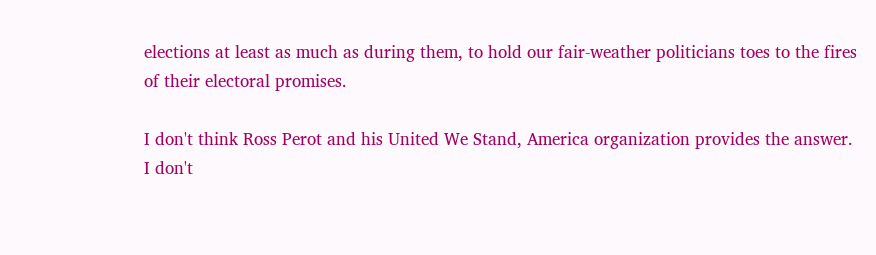elections at least as much as during them, to hold our fair-weather politicians toes to the fires of their electoral promises.

I don't think Ross Perot and his United We Stand, America organization provides the answer. I don't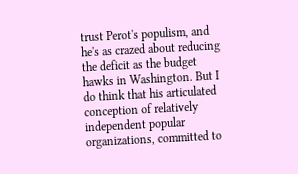trust Perot's populism, and he's as crazed about reducing the deficit as the budget hawks in Washington. But I do think that his articulated conception of relatively independent popular organizations, committed to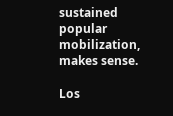sustained popular mobilization, makes sense.

Los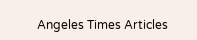Angeles Times Articles